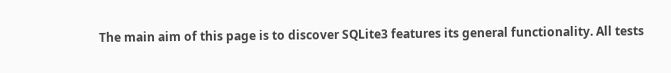The main aim of this page is to discover SQLite3 features its general functionality. All tests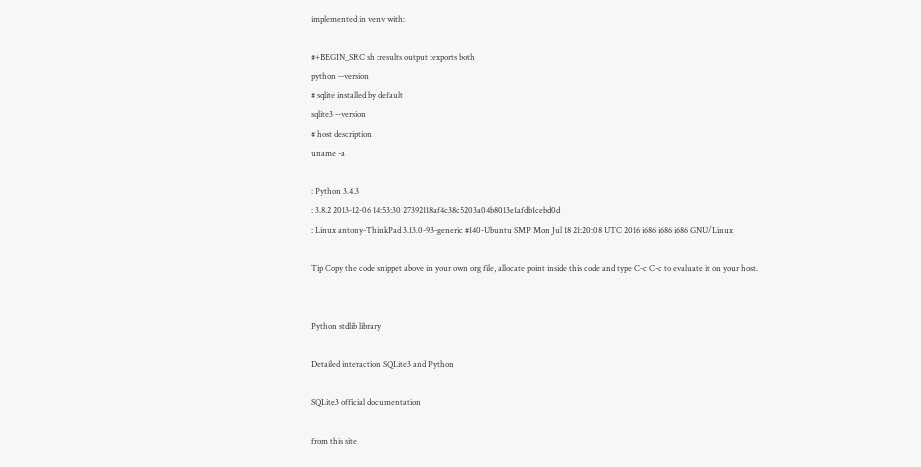implemented in venv with:

#+BEGIN_SRC sh :results output :exports both
python --version
# sqlite installed by default
sqlite3 --version
# host description
uname -a

: Python 3.4.3
: 3.8.2 2013-12-06 14:53:30 27392118af4c38c5203a04b8013e1afdb1cebd0d
: Linux antony-ThinkPad 3.13.0-93-generic #140-Ubuntu SMP Mon Jul 18 21:20:08 UTC 2016 i686 i686 i686 GNU/Linux

Tip Copy the code snippet above in your own org file, allocate point inside this code and type C-c C-c to evaluate it on your host.


Python stdlib library

Detailed interaction SQLite3 and Python

SQLite3 official documentation

from this site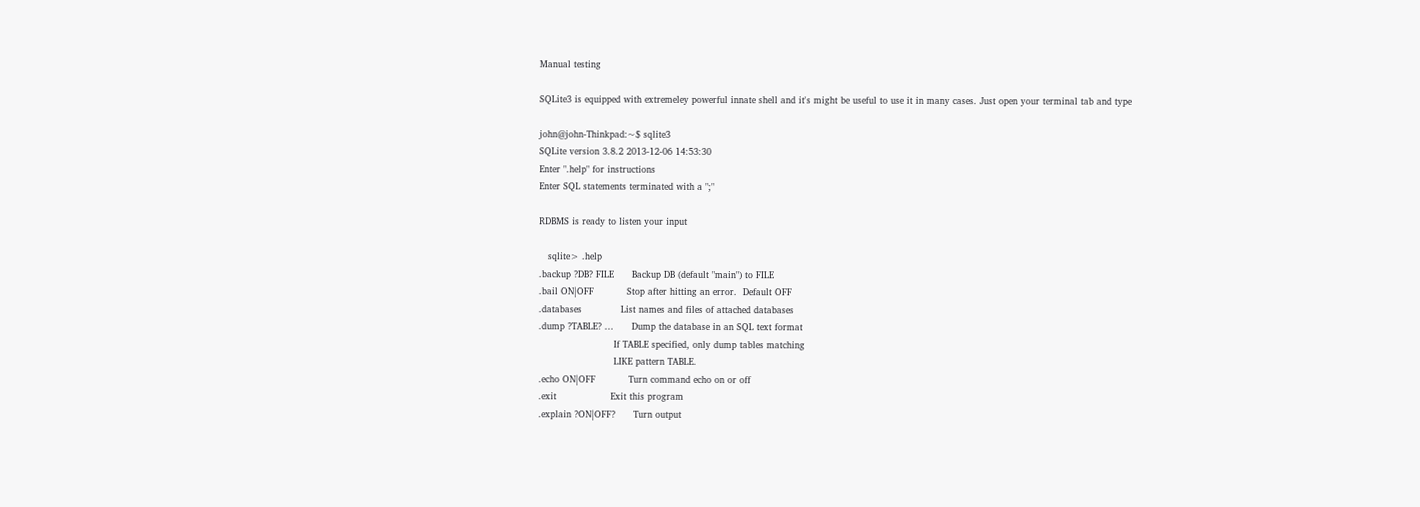Manual testing

SQLite3 is equipped with extremeley powerful innate shell and it's might be useful to use it in many cases. Just open your terminal tab and type

john@john-Thinkpad:~$ sqlite3
SQLite version 3.8.2 2013-12-06 14:53:30
Enter ".help" for instructions
Enter SQL statements terminated with a ";"

RDBMS is ready to listen your input

   sqlite> .help
.backup ?DB? FILE      Backup DB (default "main") to FILE
.bail ON|OFF           Stop after hitting an error.  Default OFF
.databases             List names and files of attached databases
.dump ?TABLE? ...      Dump the database in an SQL text format
                         If TABLE specified, only dump tables matching
                         LIKE pattern TABLE.
.echo ON|OFF           Turn command echo on or off
.exit                  Exit this program
.explain ?ON|OFF?      Turn output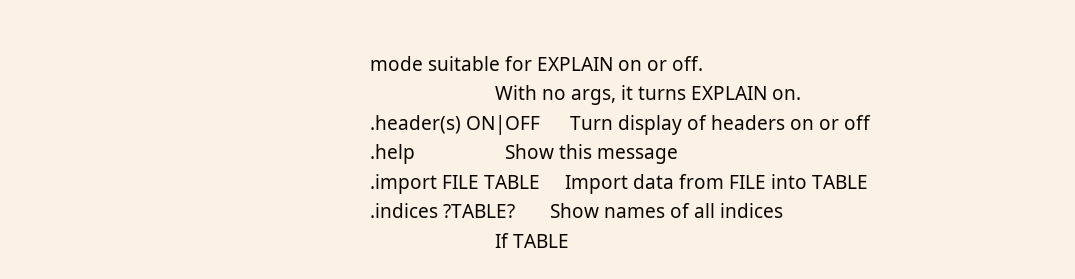mode suitable for EXPLAIN on or off.
                         With no args, it turns EXPLAIN on.
.header(s) ON|OFF      Turn display of headers on or off
.help                  Show this message
.import FILE TABLE     Import data from FILE into TABLE
.indices ?TABLE?       Show names of all indices
                         If TABLE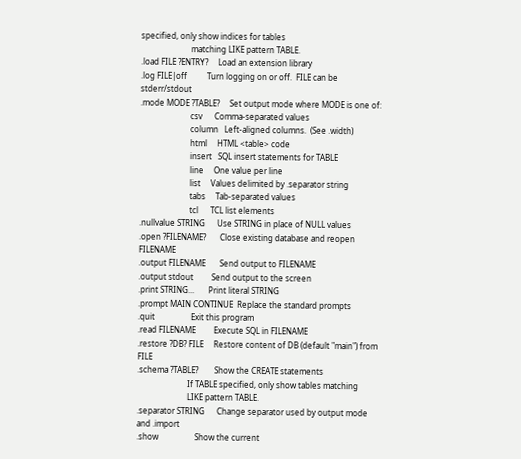specified, only show indices for tables
                         matching LIKE pattern TABLE.
.load FILE ?ENTRY?     Load an extension library
.log FILE|off          Turn logging on or off.  FILE can be stderr/stdout
.mode MODE ?TABLE?     Set output mode where MODE is one of:
                         csv      Comma-separated values
                         column   Left-aligned columns.  (See .width)
                         html     HTML <table> code
                         insert   SQL insert statements for TABLE
                         line     One value per line
                         list     Values delimited by .separator string
                         tabs     Tab-separated values
                         tcl      TCL list elements
.nullvalue STRING      Use STRING in place of NULL values
.open ?FILENAME?       Close existing database and reopen FILENAME
.output FILENAME       Send output to FILENAME
.output stdout         Send output to the screen
.print STRING...       Print literal STRING
.prompt MAIN CONTINUE  Replace the standard prompts
.quit                  Exit this program
.read FILENAME         Execute SQL in FILENAME
.restore ?DB? FILE     Restore content of DB (default "main") from FILE
.schema ?TABLE?        Show the CREATE statements
                         If TABLE specified, only show tables matching
                         LIKE pattern TABLE.
.separator STRING      Change separator used by output mode and .import
.show                  Show the current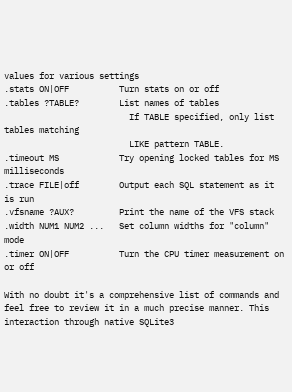values for various settings
.stats ON|OFF          Turn stats on or off
.tables ?TABLE?        List names of tables
                         If TABLE specified, only list tables matching
                         LIKE pattern TABLE.
.timeout MS            Try opening locked tables for MS milliseconds
.trace FILE|off        Output each SQL statement as it is run
.vfsname ?AUX?         Print the name of the VFS stack
.width NUM1 NUM2 ...   Set column widths for "column" mode
.timer ON|OFF          Turn the CPU timer measurement on or off

With no doubt it's a comprehensive list of commands and feel free to review it in a much precise manner. This interaction through native SQLite3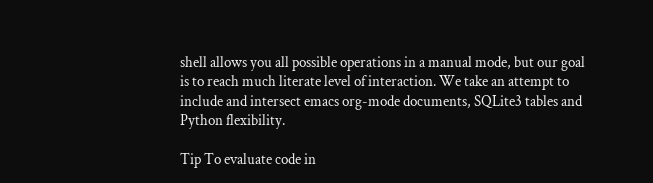shell allows you all possible operations in a manual mode, but our goal is to reach much literate level of interaction. We take an attempt to include and intersect emacs org-mode documents, SQLite3 tables and Python flexibility.

Tip To evaluate code in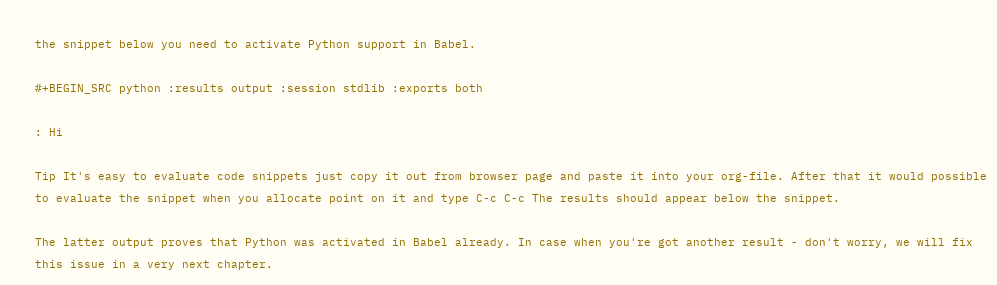the snippet below you need to activate Python support in Babel.

#+BEGIN_SRC python :results output :session stdlib :exports both

: Hi

Tip It's easy to evaluate code snippets just copy it out from browser page and paste it into your org-file. After that it would possible to evaluate the snippet when you allocate point on it and type C-c C-c The results should appear below the snippet.

The latter output proves that Python was activated in Babel already. In case when you're got another result - don't worry, we will fix this issue in a very next chapter.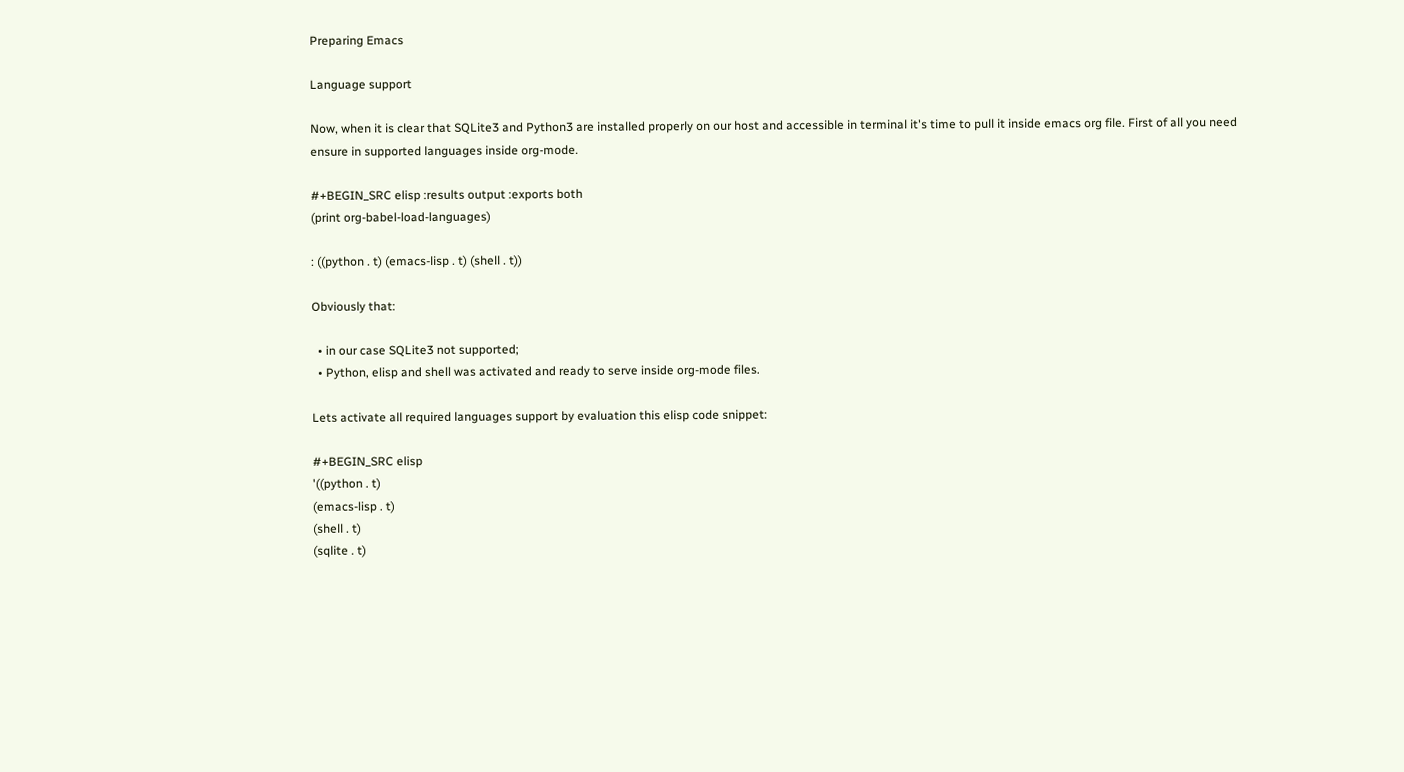Preparing Emacs

Language support

Now, when it is clear that SQLite3 and Python3 are installed properly on our host and accessible in terminal it's time to pull it inside emacs org file. First of all you need ensure in supported languages inside org-mode.

#+BEGIN_SRC elisp :results output :exports both
(print org-babel-load-languages)

: ((python . t) (emacs-lisp . t) (shell . t))

Obviously that:

  • in our case SQLite3 not supported;
  • Python, elisp and shell was activated and ready to serve inside org-mode files.

Lets activate all required languages support by evaluation this elisp code snippet:

#+BEGIN_SRC elisp
'((python . t)
(emacs-lisp . t)
(shell . t)
(sqlite . t)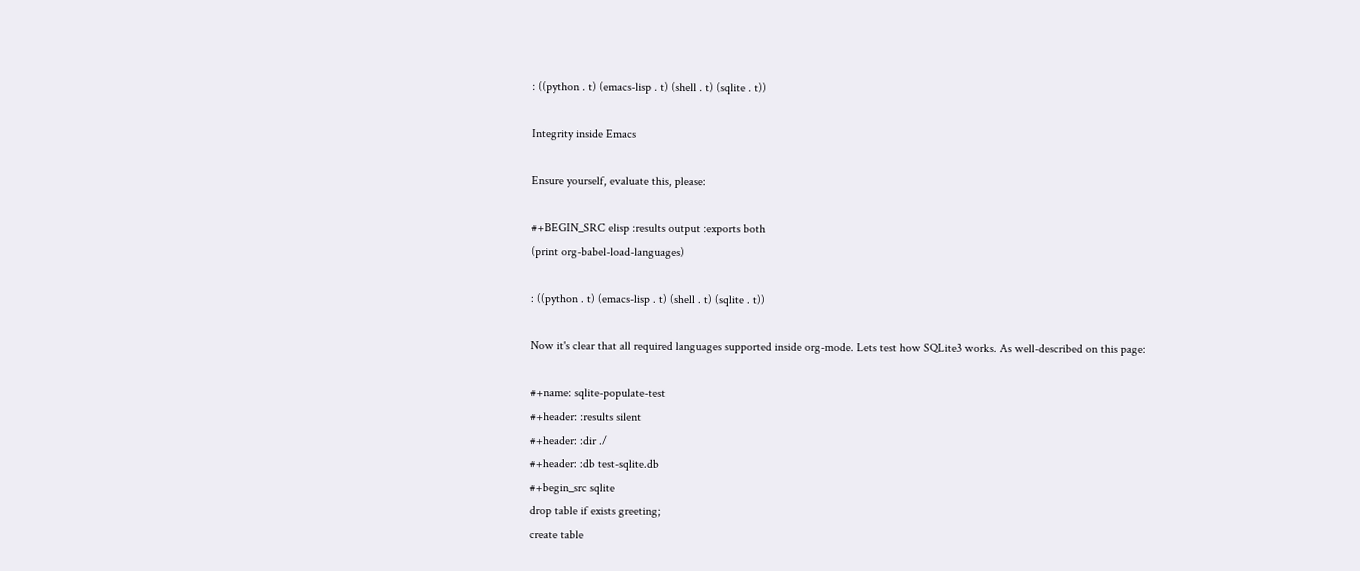: ((python . t) (emacs-lisp . t) (shell . t) (sqlite . t))

Integrity inside Emacs

Ensure yourself, evaluate this, please:

#+BEGIN_SRC elisp :results output :exports both
(print org-babel-load-languages)

: ((python . t) (emacs-lisp . t) (shell . t) (sqlite . t))

Now it's clear that all required languages supported inside org-mode. Lets test how SQLite3 works. As well-described on this page:

#+name: sqlite-populate-test
#+header: :results silent
#+header: :dir ./
#+header: :db test-sqlite.db
#+begin_src sqlite
drop table if exists greeting;
create table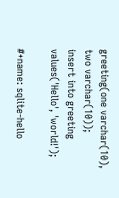greeting(one varchar(10), two varchar(10));
insert into greeting values('Hello', 'world!');

#+name: sqlite-hello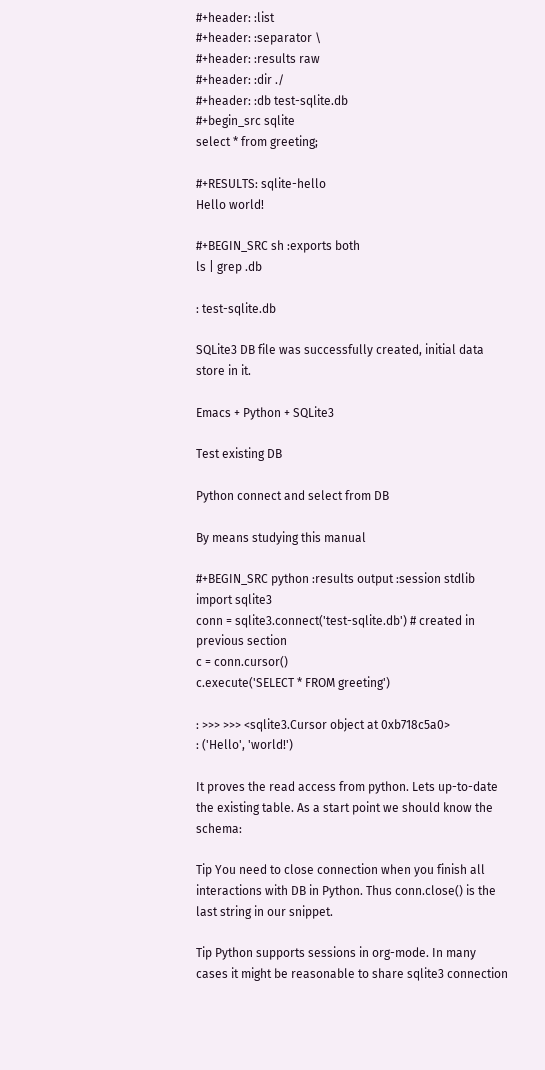#+header: :list
#+header: :separator \
#+header: :results raw
#+header: :dir ./
#+header: :db test-sqlite.db
#+begin_src sqlite
select * from greeting;

#+RESULTS: sqlite-hello
Hello world!

#+BEGIN_SRC sh :exports both
ls | grep .db

: test-sqlite.db

SQLite3 DB file was successfully created, initial data store in it.

Emacs + Python + SQLite3

Test existing DB

Python connect and select from DB

By means studying this manual

#+BEGIN_SRC python :results output :session stdlib
import sqlite3
conn = sqlite3.connect('test-sqlite.db') # created in previous section
c = conn.cursor()
c.execute('SELECT * FROM greeting')

: >>> >>> <sqlite3.Cursor object at 0xb718c5a0>
: ('Hello', 'world!')

It proves the read access from python. Lets up-to-date the existing table. As a start point we should know the schema:

Tip You need to close connection when you finish all interactions with DB in Python. Thus conn.close() is the last string in our snippet.

Tip Python supports sessions in org-mode. In many cases it might be reasonable to share sqlite3 connection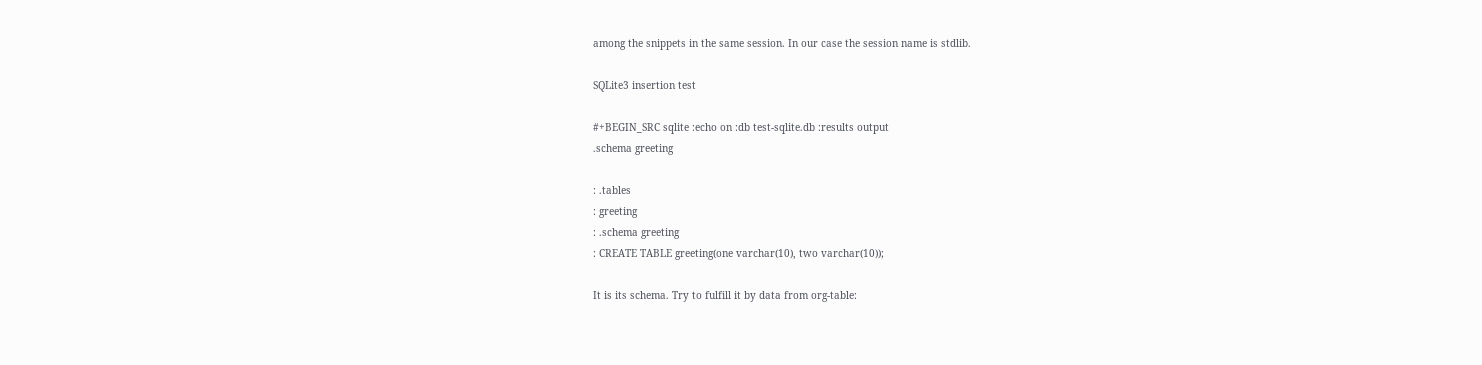among the snippets in the same session. In our case the session name is stdlib.

SQLite3 insertion test

#+BEGIN_SRC sqlite :echo on :db test-sqlite.db :results output
.schema greeting

: .tables
: greeting
: .schema greeting
: CREATE TABLE greeting(one varchar(10), two varchar(10));

It is its schema. Try to fulfill it by data from org-table: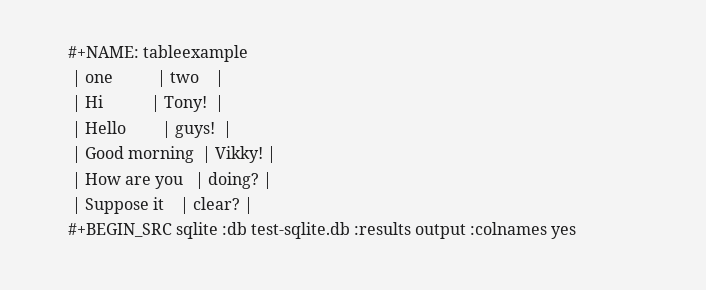#+NAME: tableexample
 | one           | two    |
 | Hi            | Tony!  |
 | Hello         | guys!  |
 | Good morning  | Vikky! |
 | How are you   | doing? |
 | Suppose it    | clear? |
#+BEGIN_SRC sqlite :db test-sqlite.db :results output :colnames yes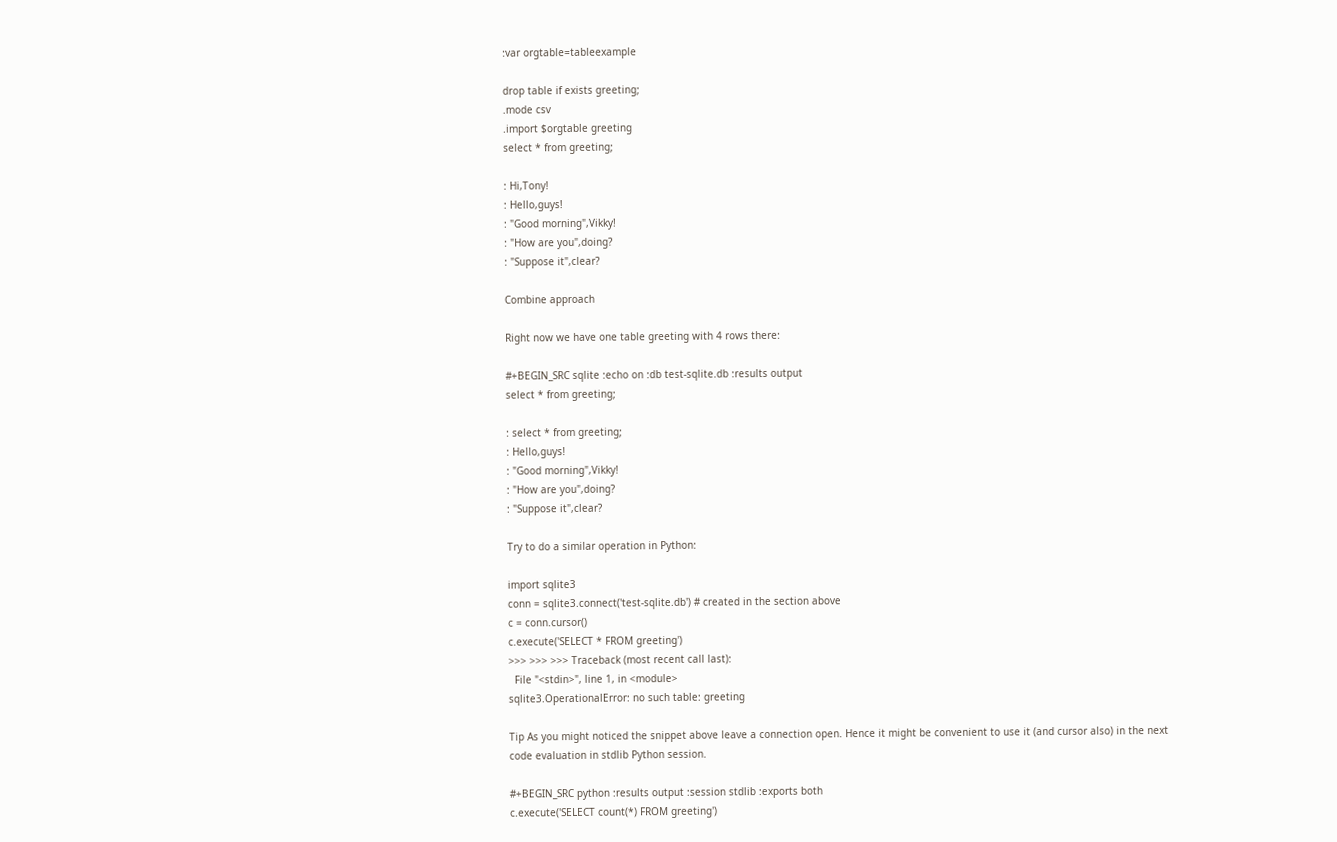:var orgtable=tableexample

drop table if exists greeting;
.mode csv
.import $orgtable greeting
select * from greeting;

: Hi,Tony!
: Hello,guys!
: "Good morning",Vikky!
: "How are you",doing?
: "Suppose it",clear?

Combine approach

Right now we have one table greeting with 4 rows there:

#+BEGIN_SRC sqlite :echo on :db test-sqlite.db :results output
select * from greeting;

: select * from greeting;
: Hello,guys!
: "Good morning",Vikky!
: "How are you",doing?
: "Suppose it",clear?

Try to do a similar operation in Python:

import sqlite3
conn = sqlite3.connect('test-sqlite.db') # created in the section above
c = conn.cursor()
c.execute('SELECT * FROM greeting')
>>> >>> >>> Traceback (most recent call last):
  File "<stdin>", line 1, in <module>
sqlite3.OperationalError: no such table: greeting

Tip As you might noticed the snippet above leave a connection open. Hence it might be convenient to use it (and cursor also) in the next code evaluation in stdlib Python session.

#+BEGIN_SRC python :results output :session stdlib :exports both
c.execute('SELECT count(*) FROM greeting')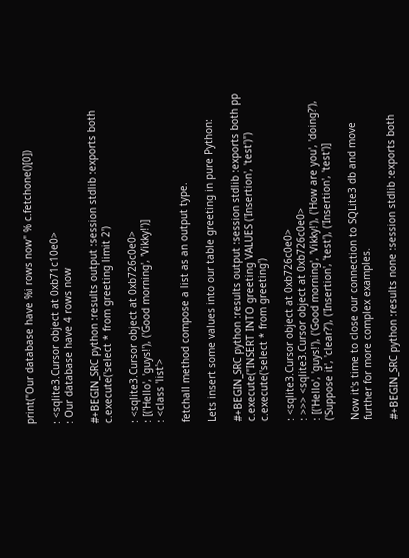print("Our database have %i rows now" % c.fetchone()[0])

: <sqlite3.Cursor object at 0xb71c10e0>
: Our database have 4 rows now

#+BEGIN_SRC python :results output :session stdlib :exports both
c.execute('select * from greeting limit 2')

: <sqlite3.Cursor object at 0xb726c0e0>
: [('Hello', 'guys!'), ('Good morning', 'Vikky!')]
: <class 'list'>

fetchall method compose a list as an output type.

Lets insert some values into our table greeting in pure Python:

#+BEGIN_SRC python :results output :session stdlib :exports both pp
c.execute("INSERT INTO greeting VALUES ('Insertion', 'test')")
c.execute('select * from greeting')

: <sqlite3.Cursor object at 0xb726c0e0>
: >>> <sqlite3.Cursor object at 0xb726c0e0>
: [('Hello', 'guys!'), ('Good morning', 'Vikky!'), ('How are you', 'doing?'), ('Suppose it', 'clear?'), ('Insertion', 'test'), ('Insertion', 'test')]

Now it's time to close our connection to SQLite3 db and move further for more complex examples.

#+BEGIN_SRC python :results none :session stdlib :exports both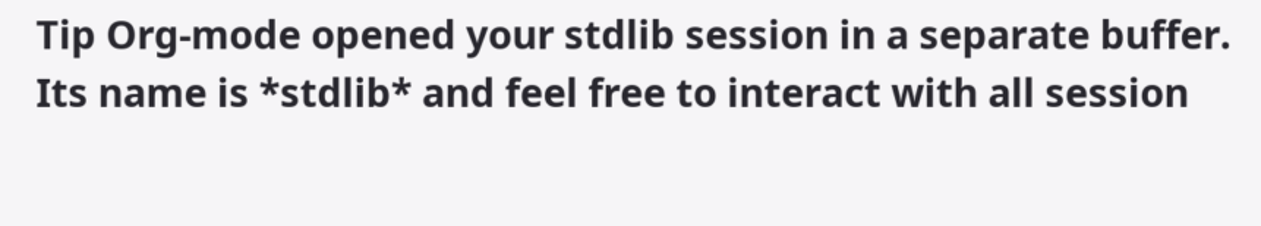Tip Org-mode opened your stdlib session in a separate buffer. Its name is *stdlib* and feel free to interact with all session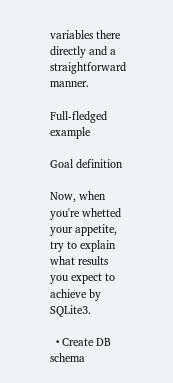variables there directly and a straightforward manner.

Full-fledged example

Goal definition

Now, when you're whetted your appetite, try to explain what results you expect to achieve by SQLite3.

  • Create DB schema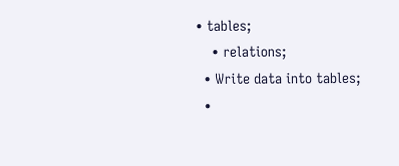• tables;
    • relations;
  • Write data into tables;
  •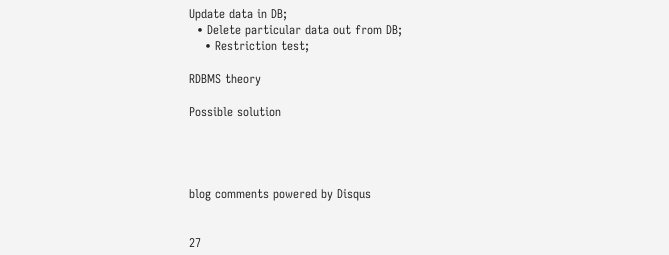Update data in DB;
  • Delete particular data out from DB;
    • Restriction test;

RDBMS theory

Possible solution




blog comments powered by Disqus


27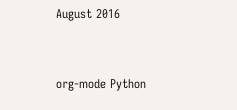August 2016


org-mode Python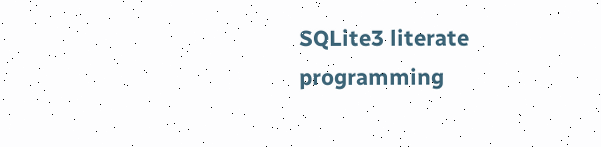SQLite3 literate programming